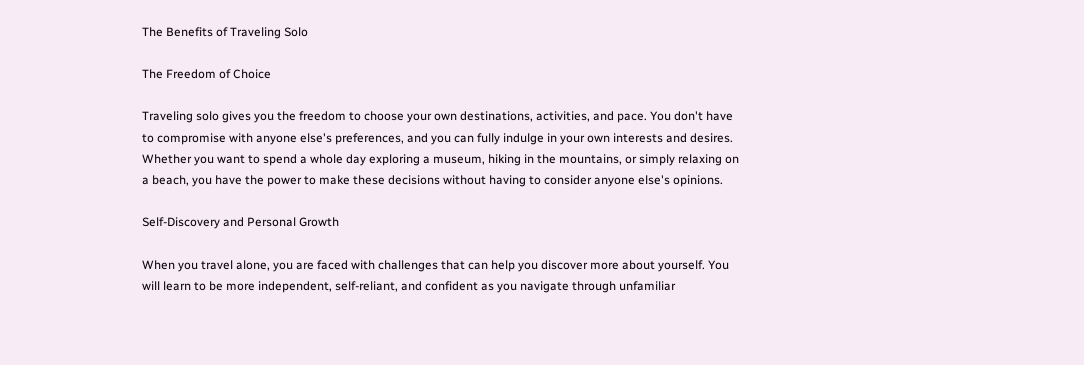The Benefits of Traveling Solo

The Freedom of Choice

Traveling solo gives you the freedom to choose your own destinations, activities, and pace. You don't have to compromise with anyone else's preferences, and you can fully indulge in your own interests and desires. Whether you want to spend a whole day exploring a museum, hiking in the mountains, or simply relaxing on a beach, you have the power to make these decisions without having to consider anyone else's opinions.

Self-Discovery and Personal Growth

When you travel alone, you are faced with challenges that can help you discover more about yourself. You will learn to be more independent, self-reliant, and confident as you navigate through unfamiliar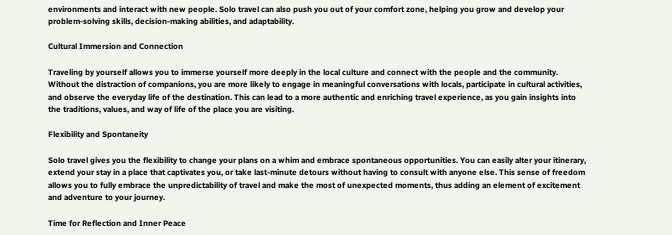environments and interact with new people. Solo travel can also push you out of your comfort zone, helping you grow and develop your problem-solving skills, decision-making abilities, and adaptability.

Cultural Immersion and Connection

Traveling by yourself allows you to immerse yourself more deeply in the local culture and connect with the people and the community. Without the distraction of companions, you are more likely to engage in meaningful conversations with locals, participate in cultural activities, and observe the everyday life of the destination. This can lead to a more authentic and enriching travel experience, as you gain insights into the traditions, values, and way of life of the place you are visiting.

Flexibility and Spontaneity

Solo travel gives you the flexibility to change your plans on a whim and embrace spontaneous opportunities. You can easily alter your itinerary, extend your stay in a place that captivates you, or take last-minute detours without having to consult with anyone else. This sense of freedom allows you to fully embrace the unpredictability of travel and make the most of unexpected moments, thus adding an element of excitement and adventure to your journey.

Time for Reflection and Inner Peace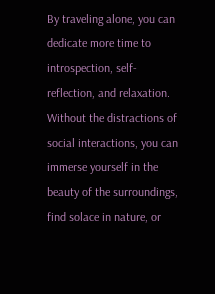By traveling alone, you can dedicate more time to introspection, self-reflection, and relaxation. Without the distractions of social interactions, you can immerse yourself in the beauty of the surroundings, find solace in nature, or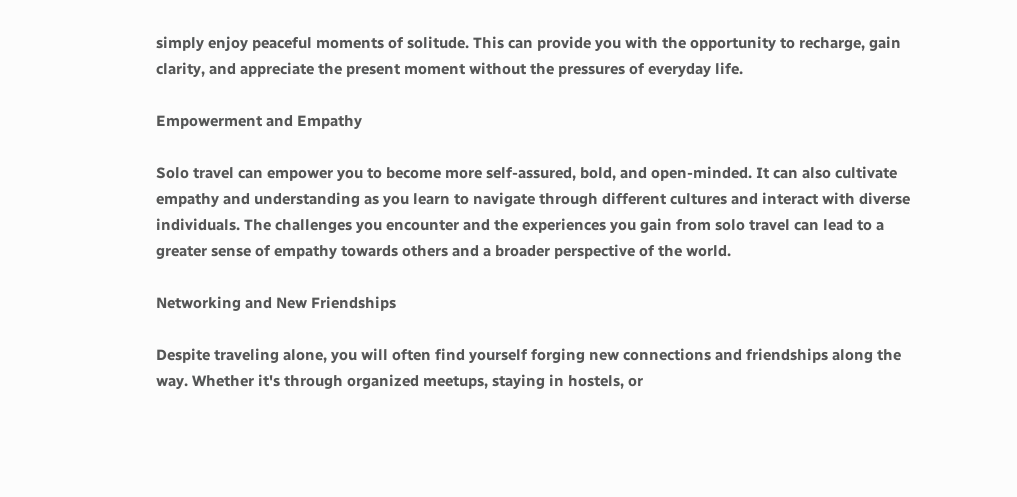simply enjoy peaceful moments of solitude. This can provide you with the opportunity to recharge, gain clarity, and appreciate the present moment without the pressures of everyday life.

Empowerment and Empathy

Solo travel can empower you to become more self-assured, bold, and open-minded. It can also cultivate empathy and understanding as you learn to navigate through different cultures and interact with diverse individuals. The challenges you encounter and the experiences you gain from solo travel can lead to a greater sense of empathy towards others and a broader perspective of the world.

Networking and New Friendships

Despite traveling alone, you will often find yourself forging new connections and friendships along the way. Whether it's through organized meetups, staying in hostels, or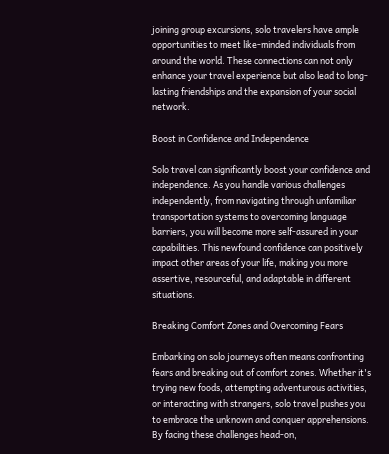joining group excursions, solo travelers have ample opportunities to meet like-minded individuals from around the world. These connections can not only enhance your travel experience but also lead to long-lasting friendships and the expansion of your social network.

Boost in Confidence and Independence

Solo travel can significantly boost your confidence and independence. As you handle various challenges independently, from navigating through unfamiliar transportation systems to overcoming language barriers, you will become more self-assured in your capabilities. This newfound confidence can positively impact other areas of your life, making you more assertive, resourceful, and adaptable in different situations.

Breaking Comfort Zones and Overcoming Fears

Embarking on solo journeys often means confronting fears and breaking out of comfort zones. Whether it's trying new foods, attempting adventurous activities, or interacting with strangers, solo travel pushes you to embrace the unknown and conquer apprehensions. By facing these challenges head-on,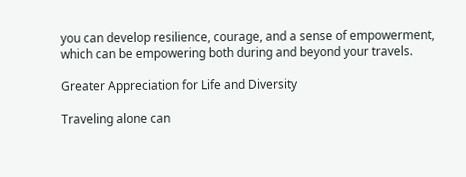you can develop resilience, courage, and a sense of empowerment, which can be empowering both during and beyond your travels.

Greater Appreciation for Life and Diversity

Traveling alone can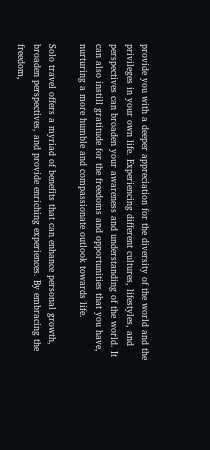provide you with a deeper appreciation for the diversity of the world and the privileges in your own life. Experiencing different cultures, lifestyles, and perspectives can broaden your awareness and understanding of the world. It can also instill gratitude for the freedoms and opportunities that you have, nurturing a more humble and compassionate outlook towards life.

Solo travel offers a myriad of benefits that can enhance personal growth, broaden perspectives, and provide enriching experiences. By embracing the freedom,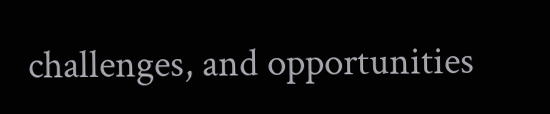challenges, and opportunities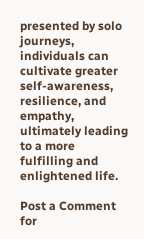presented by solo journeys, individuals can cultivate greater self-awareness, resilience, and empathy, ultimately leading to a more fulfilling and enlightened life.

Post a Comment for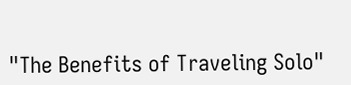"The Benefits of Traveling Solo"